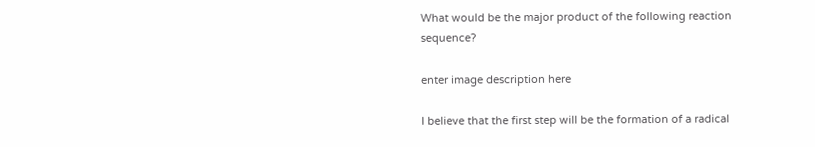What would be the major product of the following reaction sequence?

enter image description here

I believe that the first step will be the formation of a radical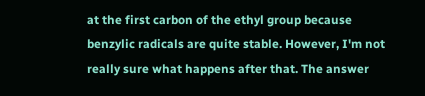at the first carbon of the ethyl group because benzylic radicals are quite stable. However, I'm not really sure what happens after that. The answer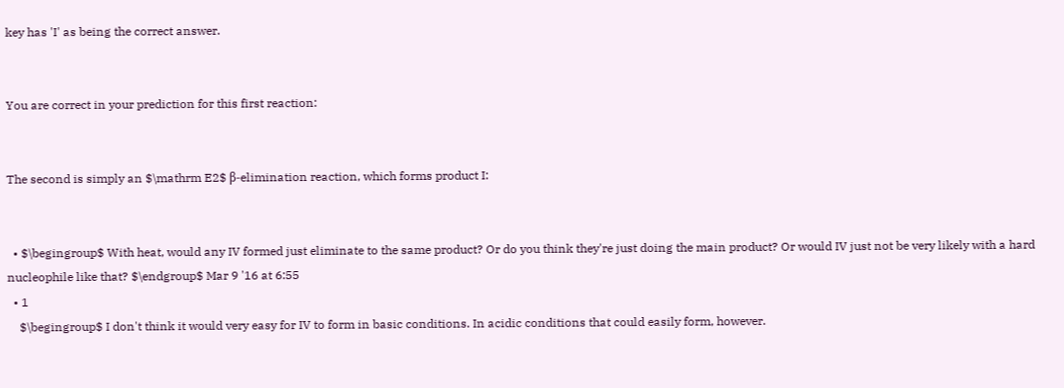key has 'I' as being the correct answer.


You are correct in your prediction for this first reaction:


The second is simply an $\mathrm E2$ β-elimination reaction, which forms product I:


  • $\begingroup$ With heat, would any IV formed just eliminate to the same product? Or do you think they're just doing the main product? Or would IV just not be very likely with a hard nucleophile like that? $\endgroup$ Mar 9 '16 at 6:55
  • 1
    $\begingroup$ I don't think it would very easy for IV to form in basic conditions. In acidic conditions that could easily form, however.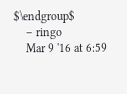$\endgroup$
    – ringo
    Mar 9 '16 at 6:59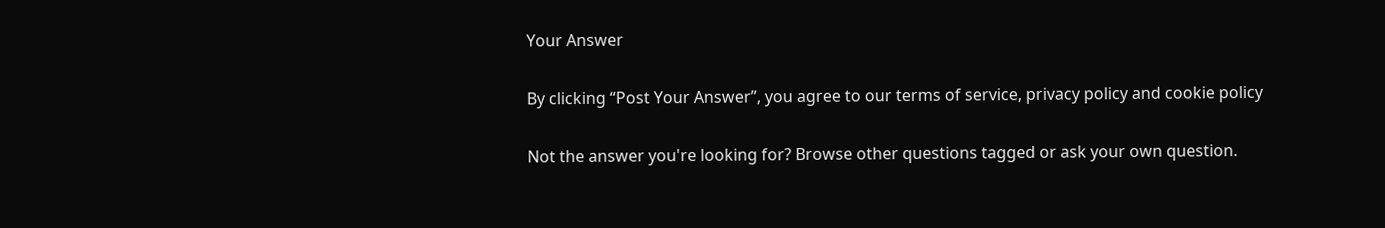Your Answer

By clicking “Post Your Answer”, you agree to our terms of service, privacy policy and cookie policy

Not the answer you're looking for? Browse other questions tagged or ask your own question.